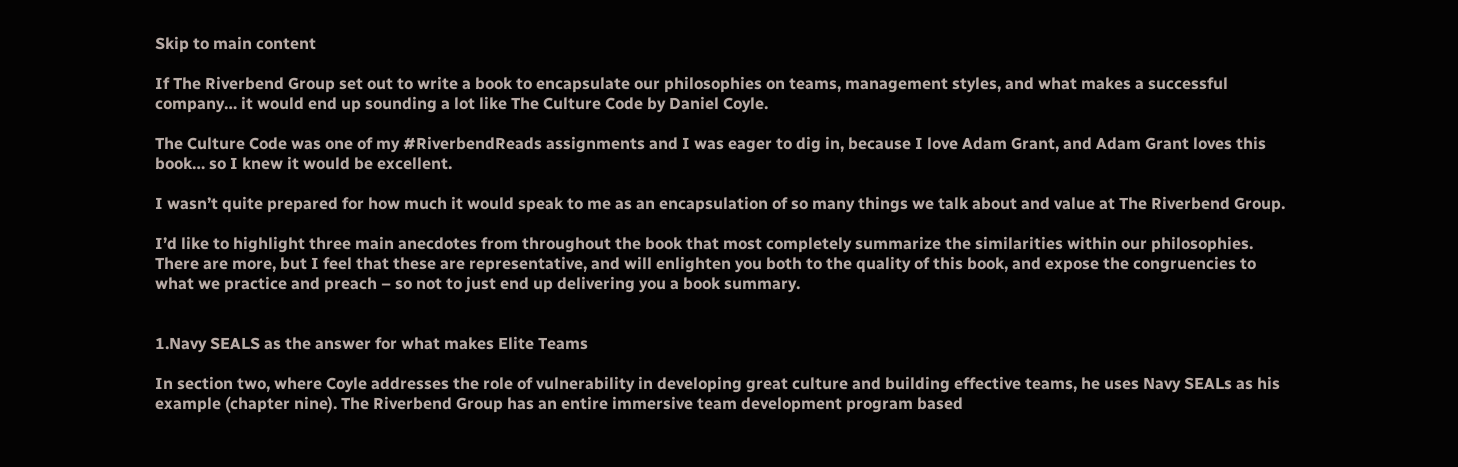Skip to main content

If The Riverbend Group set out to write a book to encapsulate our philosophies on teams, management styles, and what makes a successful company… it would end up sounding a lot like The Culture Code by Daniel Coyle.

The Culture Code was one of my #RiverbendReads assignments and I was eager to dig in, because I love Adam Grant, and Adam Grant loves this book… so I knew it would be excellent.

I wasn’t quite prepared for how much it would speak to me as an encapsulation of so many things we talk about and value at The Riverbend Group.

I’d like to highlight three main anecdotes from throughout the book that most completely summarize the similarities within our philosophies. There are more, but I feel that these are representative, and will enlighten you both to the quality of this book, and expose the congruencies to what we practice and preach – so not to just end up delivering you a book summary.


1.Navy SEALS as the answer for what makes Elite Teams

In section two, where Coyle addresses the role of vulnerability in developing great culture and building effective teams, he uses Navy SEALs as his example (chapter nine). The Riverbend Group has an entire immersive team development program based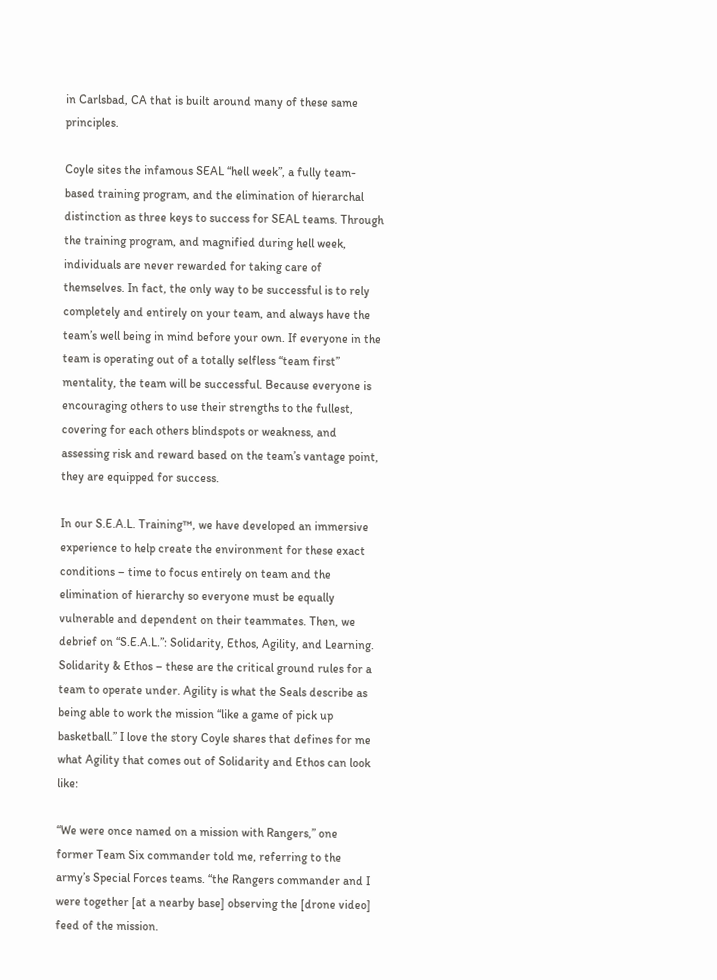in Carlsbad, CA that is built around many of these same principles.

Coyle sites the infamous SEAL “hell week”, a fully team-based training program, and the elimination of hierarchal distinction as three keys to success for SEAL teams. Through the training program, and magnified during hell week, individuals are never rewarded for taking care of themselves. In fact, the only way to be successful is to rely completely and entirely on your team, and always have the team’s well being in mind before your own. If everyone in the team is operating out of a totally selfless “team first” mentality, the team will be successful. Because everyone is encouraging others to use their strengths to the fullest, covering for each others blindspots or weakness, and assessing risk and reward based on the team’s vantage point, they are equipped for success.

In our S.E.A.L. Training™, we have developed an immersive experience to help create the environment for these exact conditions – time to focus entirely on team and the elimination of hierarchy so everyone must be equally vulnerable and dependent on their teammates. Then, we debrief on “S.E.A.L.”: Solidarity, Ethos, Agility, and Learning. Solidarity & Ethos – these are the critical ground rules for a team to operate under. Agility is what the Seals describe as being able to work the mission “like a game of pick up basketball.” I love the story Coyle shares that defines for me what Agility that comes out of Solidarity and Ethos can look like:

“We were once named on a mission with Rangers,” one former Team Six commander told me, referring to the army’s Special Forces teams. “the Rangers commander and I were together [at a nearby base] observing the [drone video] feed of the mission.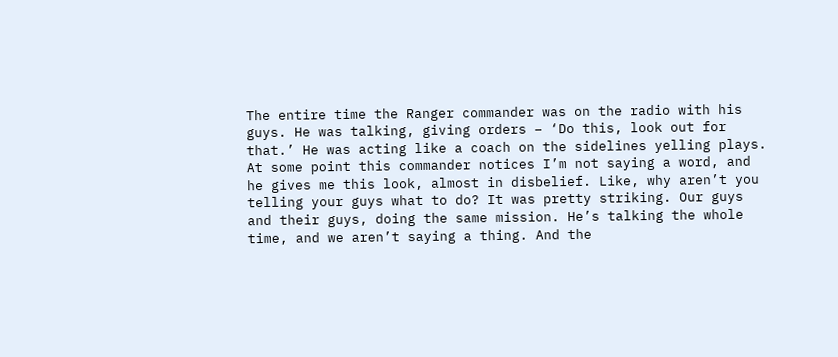The entire time the Ranger commander was on the radio with his guys. He was talking, giving orders – ‘Do this, look out for that.’ He was acting like a coach on the sidelines yelling plays. At some point this commander notices I’m not saying a word, and he gives me this look, almost in disbelief. Like, why aren’t you telling your guys what to do? It was pretty striking. Our guys and their guys, doing the same mission. He’s talking the whole time, and we aren’t saying a thing. And the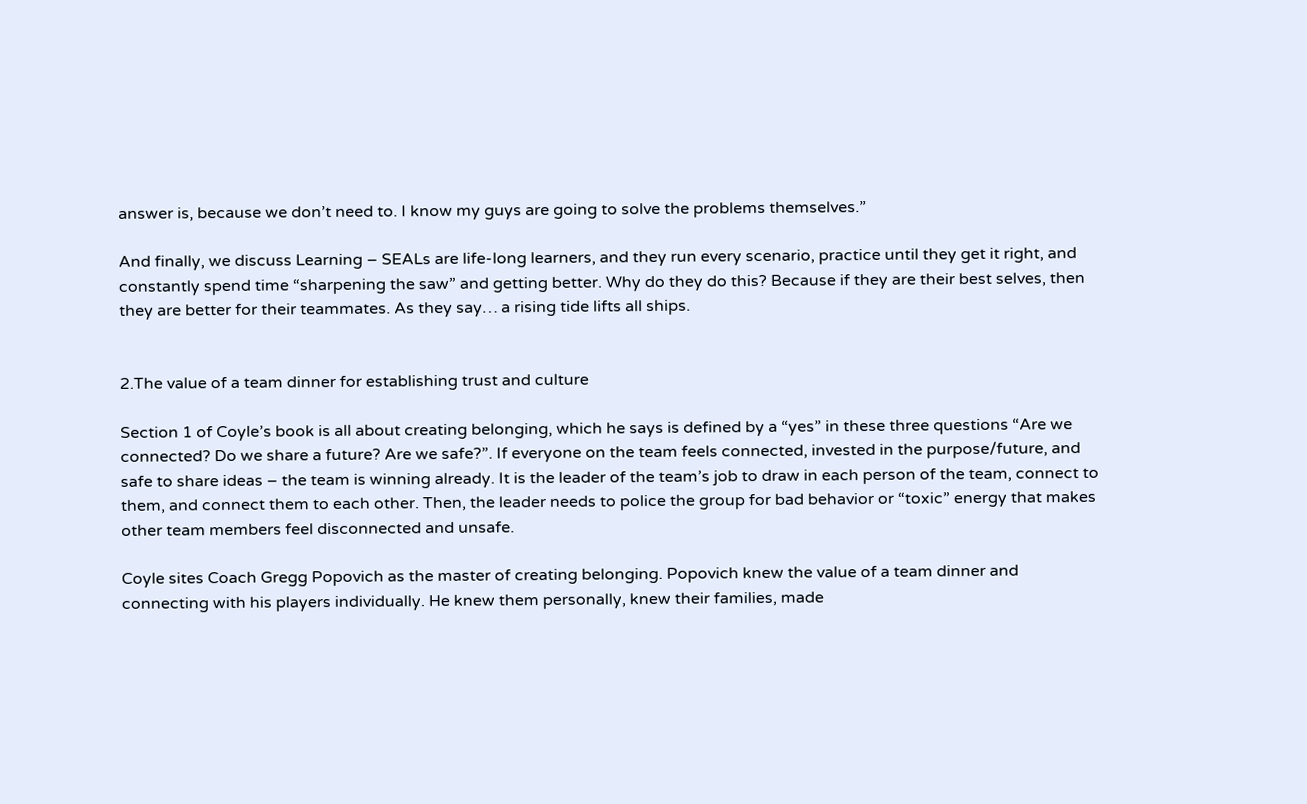answer is, because we don’t need to. I know my guys are going to solve the problems themselves.”

And finally, we discuss Learning – SEALs are life-long learners, and they run every scenario, practice until they get it right, and constantly spend time “sharpening the saw” and getting better. Why do they do this? Because if they are their best selves, then they are better for their teammates. As they say… a rising tide lifts all ships.


2.The value of a team dinner for establishing trust and culture

Section 1 of Coyle’s book is all about creating belonging, which he says is defined by a “yes” in these three questions “Are we connected? Do we share a future? Are we safe?”. If everyone on the team feels connected, invested in the purpose/future, and safe to share ideas – the team is winning already. It is the leader of the team’s job to draw in each person of the team, connect to them, and connect them to each other. Then, the leader needs to police the group for bad behavior or “toxic” energy that makes other team members feel disconnected and unsafe.

Coyle sites Coach Gregg Popovich as the master of creating belonging. Popovich knew the value of a team dinner and connecting with his players individually. He knew them personally, knew their families, made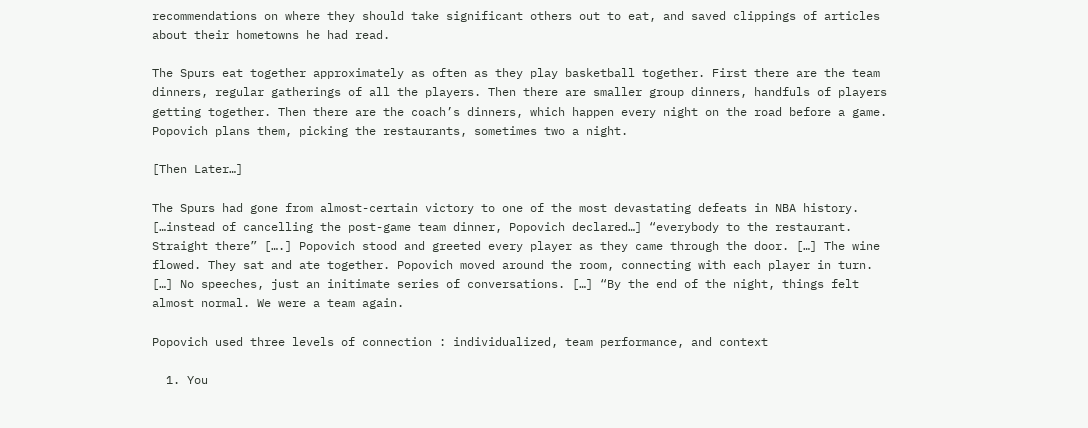recommendations on where they should take significant others out to eat, and saved clippings of articles about their hometowns he had read.

The Spurs eat together approximately as often as they play basketball together. First there are the team dinners, regular gatherings of all the players. Then there are smaller group dinners, handfuls of players getting together. Then there are the coach’s dinners, which happen every night on the road before a game. Popovich plans them, picking the restaurants, sometimes two a night.

[Then Later…]

The Spurs had gone from almost-certain victory to one of the most devastating defeats in NBA history. […instead of cancelling the post-game team dinner, Popovich declared…] “everybody to the restaurant. Straight there” [….] Popovich stood and greeted every player as they came through the door. […] The wine flowed. They sat and ate together. Popovich moved around the room, connecting with each player in turn. […] No speeches, just an initimate series of conversations. […] “By the end of the night, things felt almost normal. We were a team again.

Popovich used three levels of connection : individualized, team performance, and context

  1. You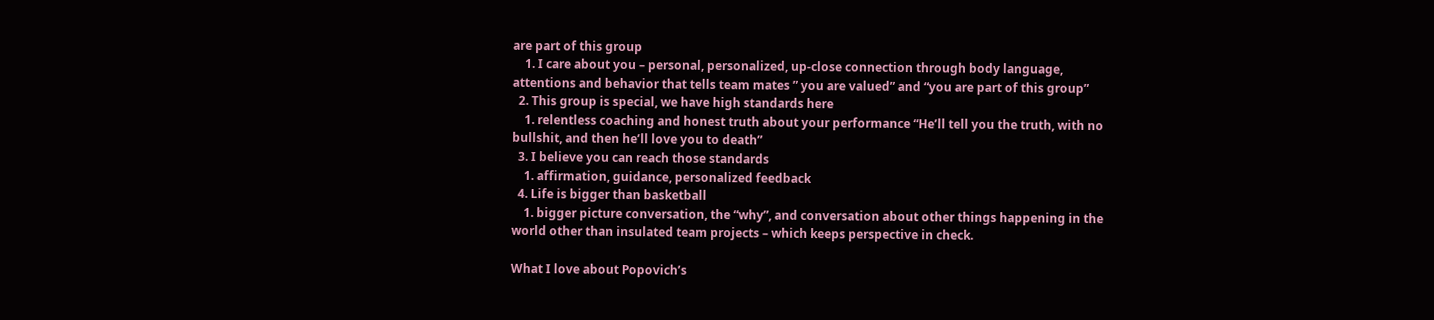are part of this group
    1. I care about you – personal, personalized, up-close connection through body language, attentions and behavior that tells team mates ” you are valued” and “you are part of this group”
  2. This group is special, we have high standards here
    1. relentless coaching and honest truth about your performance “He’ll tell you the truth, with no bullshit, and then he’ll love you to death”
  3. I believe you can reach those standards
    1. affirmation, guidance, personalized feedback
  4. Life is bigger than basketball
    1. bigger picture conversation, the “why”, and conversation about other things happening in the world other than insulated team projects – which keeps perspective in check.

What I love about Popovich’s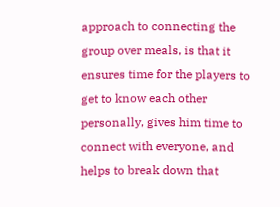approach to connecting the group over meals, is that it ensures time for the players to get to know each other personally, gives him time to connect with everyone, and helps to break down that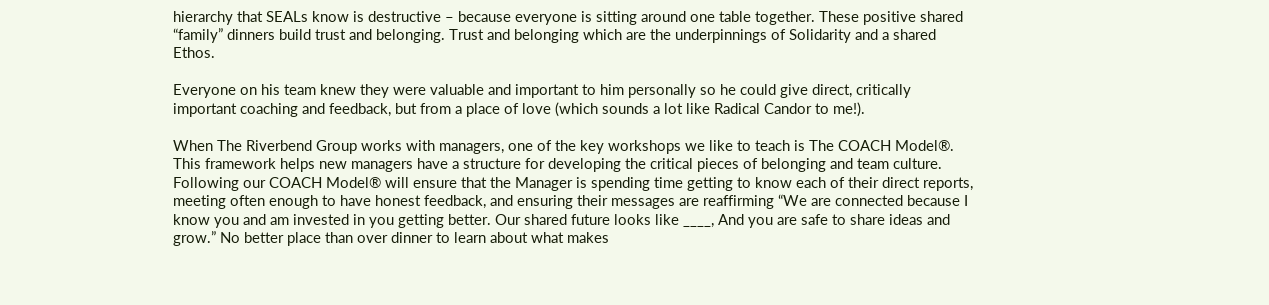hierarchy that SEALs know is destructive – because everyone is sitting around one table together. These positive shared “family” dinners build trust and belonging. Trust and belonging which are the underpinnings of Solidarity and a shared Ethos.

Everyone on his team knew they were valuable and important to him personally so he could give direct, critically important coaching and feedback, but from a place of love (which sounds a lot like Radical Candor to me!).

When The Riverbend Group works with managers, one of the key workshops we like to teach is The COACH Model®. This framework helps new managers have a structure for developing the critical pieces of belonging and team culture. Following our COACH Model® will ensure that the Manager is spending time getting to know each of their direct reports, meeting often enough to have honest feedback, and ensuring their messages are reaffirming “We are connected because I know you and am invested in you getting better. Our shared future looks like ____, And you are safe to share ideas and grow.” No better place than over dinner to learn about what makes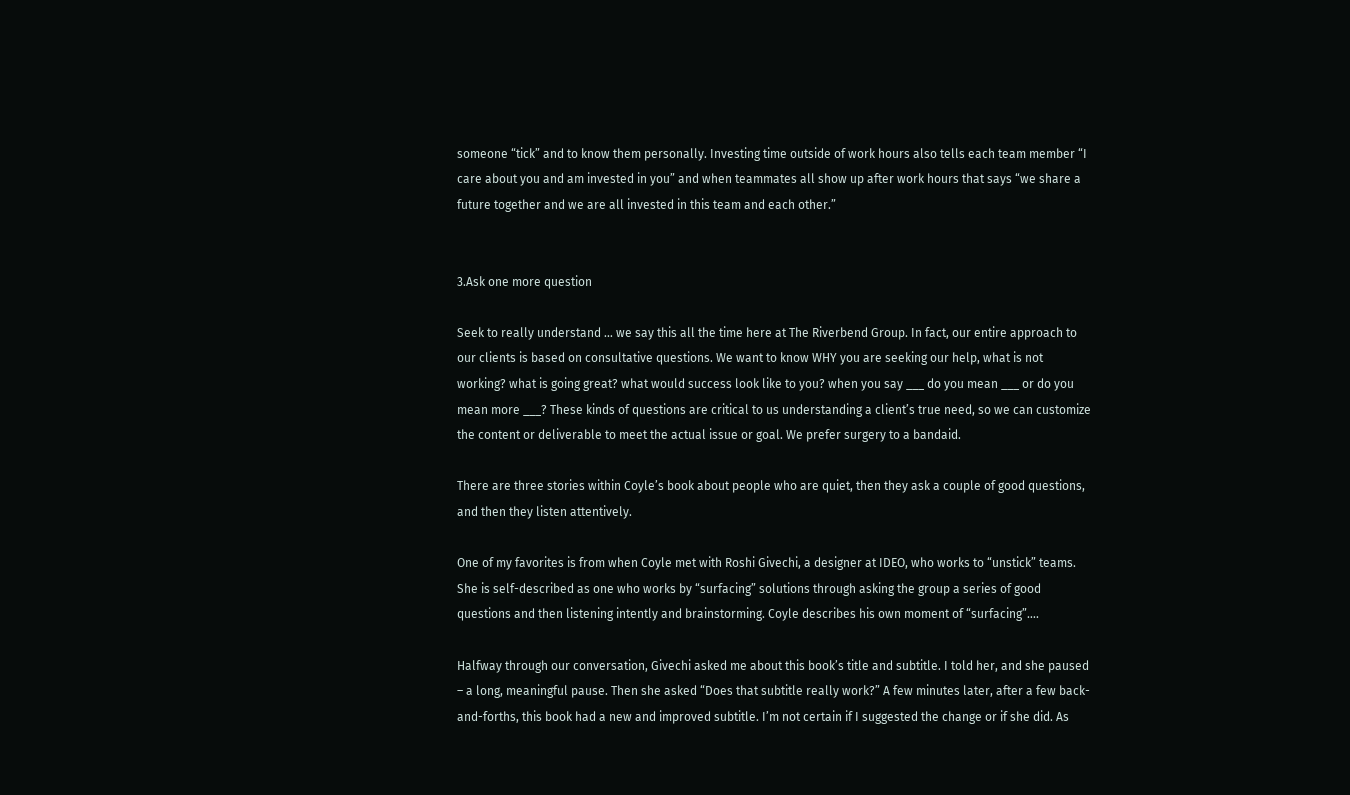someone “tick” and to know them personally. Investing time outside of work hours also tells each team member “I care about you and am invested in you” and when teammates all show up after work hours that says “we share a future together and we are all invested in this team and each other.”


3.Ask one more question

Seek to really understand … we say this all the time here at The Riverbend Group. In fact, our entire approach to our clients is based on consultative questions. We want to know WHY you are seeking our help, what is not working? what is going great? what would success look like to you? when you say ___ do you mean ___ or do you mean more ___? These kinds of questions are critical to us understanding a client’s true need, so we can customize the content or deliverable to meet the actual issue or goal. We prefer surgery to a bandaid.

There are three stories within Coyle’s book about people who are quiet, then they ask a couple of good questions, and then they listen attentively.

One of my favorites is from when Coyle met with Roshi Givechi, a designer at IDEO, who works to “unstick” teams. She is self-described as one who works by “surfacing” solutions through asking the group a series of good questions and then listening intently and brainstorming. Coyle describes his own moment of “surfacing”….

Halfway through our conversation, Givechi asked me about this book’s title and subtitle. I told her, and she paused – a long, meaningful pause. Then she asked “Does that subtitle really work?” A few minutes later, after a few back-and-forths, this book had a new and improved subtitle. I’m not certain if I suggested the change or if she did. As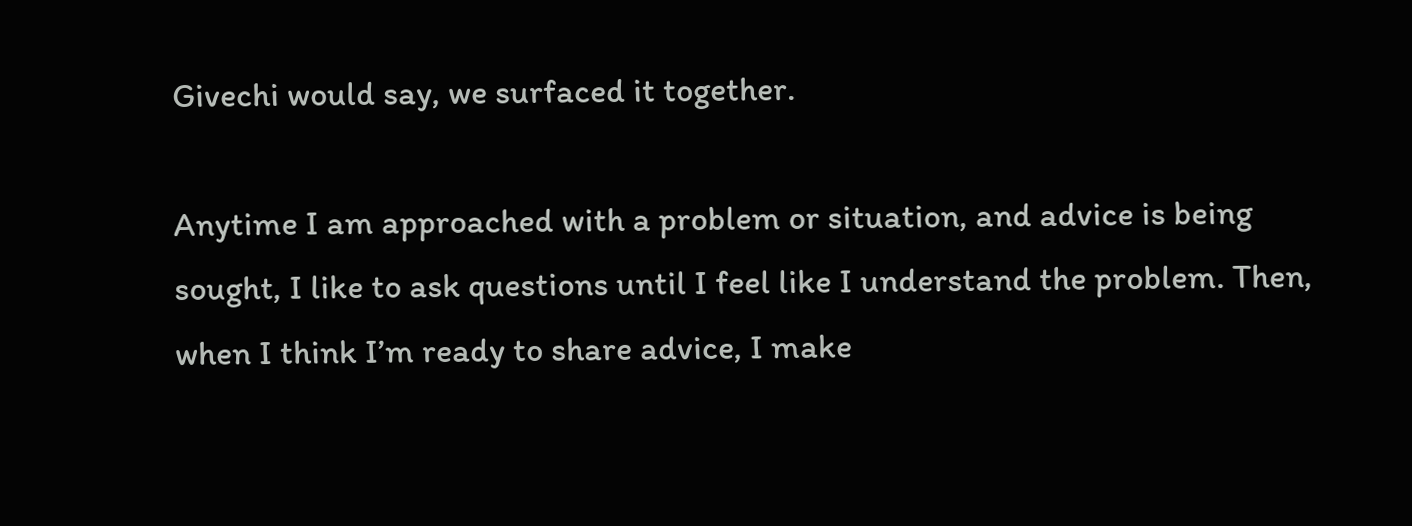Givechi would say, we surfaced it together.

Anytime I am approached with a problem or situation, and advice is being sought, I like to ask questions until I feel like I understand the problem. Then, when I think I’m ready to share advice, I make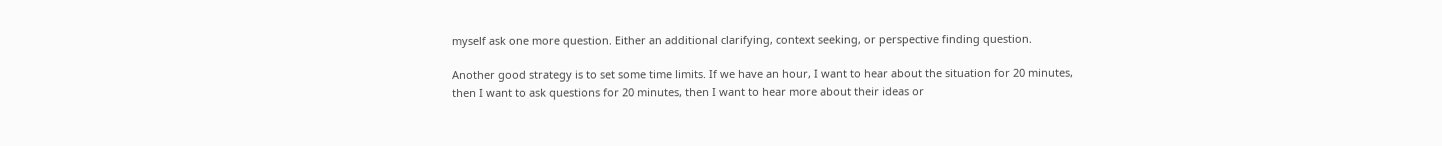myself ask one more question. Either an additional clarifying, context seeking, or perspective finding question.

Another good strategy is to set some time limits. If we have an hour, I want to hear about the situation for 20 minutes, then I want to ask questions for 20 minutes, then I want to hear more about their ideas or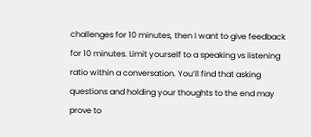challenges for 10 minutes, then I want to give feedback for 10 minutes. Limit yourself to a speaking vs listening ratio within a conversation. You’ll find that asking questions and holding your thoughts to the end may prove to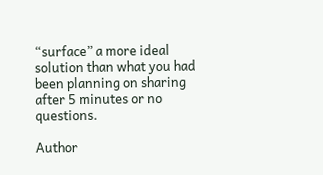“surface” a more ideal solution than what you had been planning on sharing after 5 minutes or no questions.

Author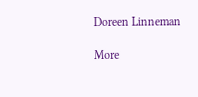Doreen Linneman

More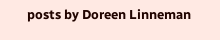posts by Doreen Linneman